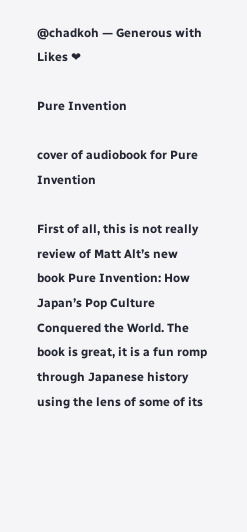@chadkoh — Generous with Likes ❤

Pure Invention

cover of audiobook for Pure Invention

First of all, this is not really review of Matt Alt’s new book Pure Invention: How Japan’s Pop Culture Conquered the World. The book is great, it is a fun romp through Japanese history using the lens of some of its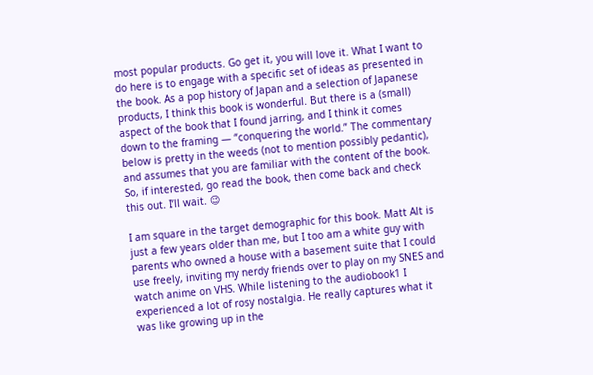most popular products. Go get it, you will love it. What I want to do here is to engage with a specific set of ideas as presented in the book. As a pop history of Japan and a selection of Japanese products, I think this book is wonderful. But there is a (small) aspect of the book that I found jarring, and I think it comes down to the framing — “conquering the world.” The commentary below is pretty in the weeds (not to mention possibly pedantic), and assumes that you are familiar with the content of the book. So, if interested, go read the book, then come back and check this out. I’ll wait. 😉

I am square in the target demographic for this book. Matt Alt is just a few years older than me, but I too am a white guy with parents who owned a house with a basement suite that I could use freely, inviting my nerdy friends over to play on my SNES and watch anime on VHS. While listening to the audiobook1 I experienced a lot of rosy nostalgia. He really captures what it was like growing up in the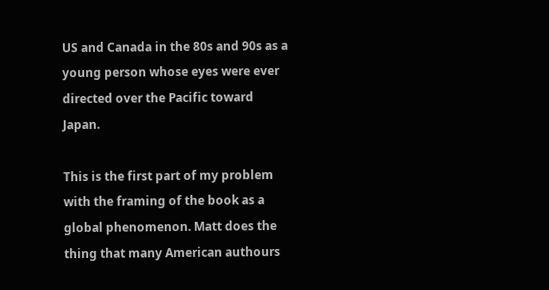US and Canada in the 80s and 90s as a young person whose eyes were ever directed over the Pacific toward Japan.

This is the first part of my problem with the framing of the book as a global phenomenon. Matt does the thing that many American authours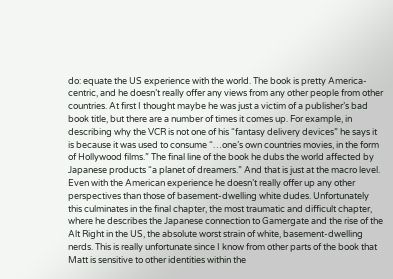do: equate the US experience with the world. The book is pretty America-centric, and he doesn’t really offer any views from any other people from other countries. At first I thought maybe he was just a victim of a publisher’s bad book title, but there are a number of times it comes up. For example, in describing why the VCR is not one of his “fantasy delivery devices” he says it is because it was used to consume “…one’s own countries movies, in the form of Hollywood films.” The final line of the book he dubs the world affected by Japanese products “a planet of dreamers.” And that is just at the macro level. Even with the American experience he doesn’t really offer up any other perspectives than those of basement-dwelling white dudes. Unfortunately this culminates in the final chapter, the most traumatic and difficult chapter, where he describes the Japanese connection to Gamergate and the rise of the Alt Right in the US, the absolute worst strain of white, basement-dwelling nerds. This is really unfortunate since I know from other parts of the book that Matt is sensitive to other identities within the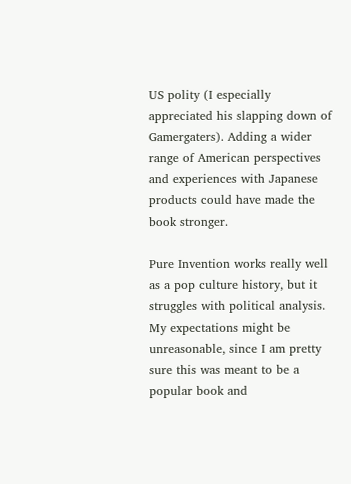US polity (I especially appreciated his slapping down of Gamergaters). Adding a wider range of American perspectives and experiences with Japanese products could have made the book stronger.

Pure Invention works really well as a pop culture history, but it struggles with political analysis. My expectations might be unreasonable, since I am pretty sure this was meant to be a popular book and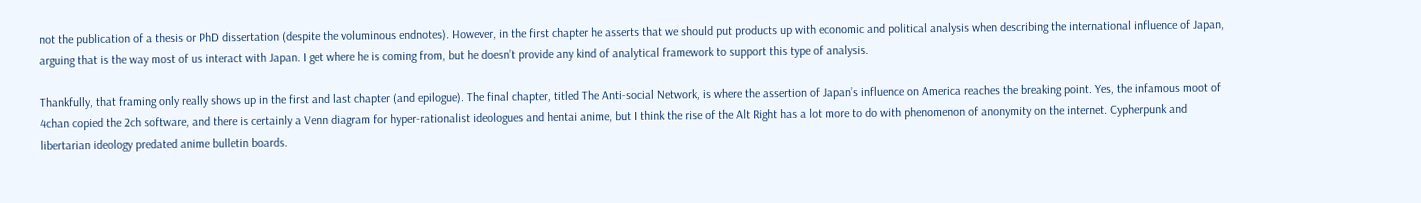not the publication of a thesis or PhD dissertation (despite the voluminous endnotes). However, in the first chapter he asserts that we should put products up with economic and political analysis when describing the international influence of Japan, arguing that is the way most of us interact with Japan. I get where he is coming from, but he doesn’t provide any kind of analytical framework to support this type of analysis.

Thankfully, that framing only really shows up in the first and last chapter (and epilogue). The final chapter, titled The Anti-social Network, is where the assertion of Japan’s influence on America reaches the breaking point. Yes, the infamous moot of 4chan copied the 2ch software, and there is certainly a Venn diagram for hyper-rationalist ideologues and hentai anime, but I think the rise of the Alt Right has a lot more to do with phenomenon of anonymity on the internet. Cypherpunk and libertarian ideology predated anime bulletin boards.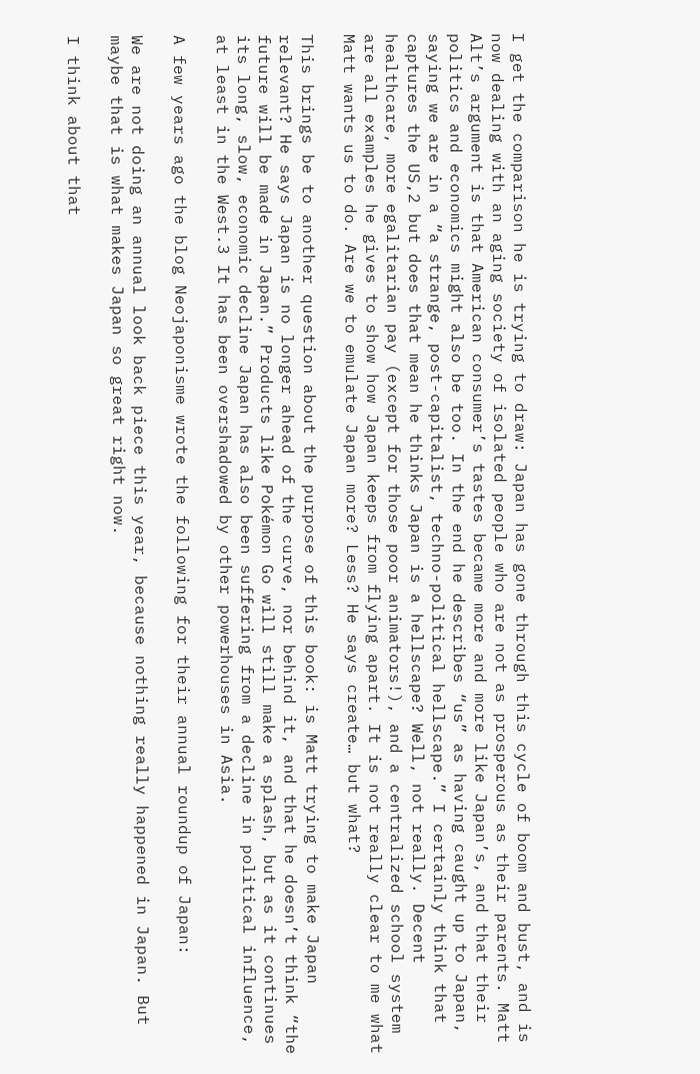I get the comparison he is trying to draw: Japan has gone through this cycle of boom and bust, and is now dealing with an aging society of isolated people who are not as prosperous as their parents. Matt Alt’s argument is that American consumer’s tastes became more and more like Japan’s, and that their politics and economics might also be too. In the end he describes “us” as having caught up to Japan, saying we are in a “a strange, post-capitalist, techno-political hellscape.” I certainly think that captures the US,2 but does that mean he thinks Japan is a hellscape? Well, not really. Decent healthcare, more egalitarian pay (except for those poor animators!), and a centralized school system are all examples he gives to show how Japan keeps from flying apart. It is not really clear to me what Matt wants us to do. Are we to emulate Japan more? Less? He says create… but what?

This brings be to another question about the purpose of this book: is Matt trying to make Japan relevant? He says Japan is no longer ahead of the curve, nor behind it, and that he doesn’t think “the future will be made in Japan.” Products like Pokémon Go will still make a splash, but as it continues its long, slow, economic decline Japan has also been suffering from a decline in political influence, at least in the West.3 It has been overshadowed by other powerhouses in Asia.

A few years ago the blog Neojaponisme wrote the following for their annual roundup of Japan:

We are not doing an annual look back piece this year, because nothing really happened in Japan. But maybe that is what makes Japan so great right now.

I think about that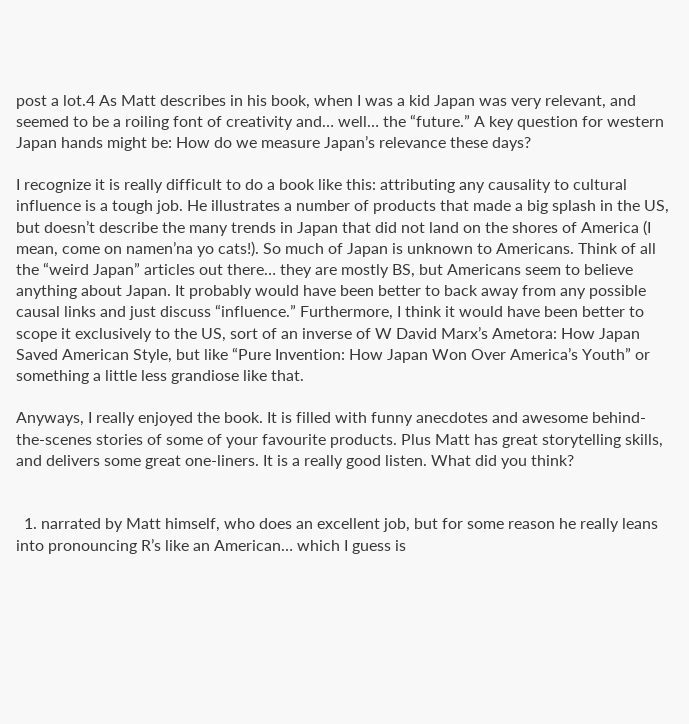post a lot.4 As Matt describes in his book, when I was a kid Japan was very relevant, and seemed to be a roiling font of creativity and… well… the “future.” A key question for western Japan hands might be: How do we measure Japan’s relevance these days?

I recognize it is really difficult to do a book like this: attributing any causality to cultural influence is a tough job. He illustrates a number of products that made a big splash in the US, but doesn’t describe the many trends in Japan that did not land on the shores of America (I mean, come on namen’na yo cats!). So much of Japan is unknown to Americans. Think of all the “weird Japan” articles out there… they are mostly BS, but Americans seem to believe anything about Japan. It probably would have been better to back away from any possible causal links and just discuss “influence.” Furthermore, I think it would have been better to scope it exclusively to the US, sort of an inverse of W David Marx’s Ametora: How Japan Saved American Style, but like “Pure Invention: How Japan Won Over America’s Youth” or something a little less grandiose like that.

Anyways, I really enjoyed the book. It is filled with funny anecdotes and awesome behind-the-scenes stories of some of your favourite products. Plus Matt has great storytelling skills, and delivers some great one-liners. It is a really good listen. What did you think?


  1. narrated by Matt himself, who does an excellent job, but for some reason he really leans into pronouncing R’s like an American… which I guess is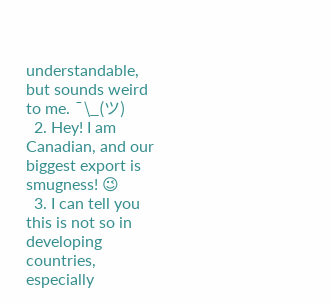understandable, but sounds weird to me. ¯\_(ツ)
  2. Hey! I am Canadian, and our biggest export is smugness! 😉
  3. I can tell you this is not so in developing countries, especially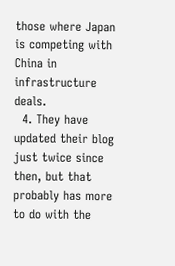those where Japan is competing with China in infrastructure deals.
  4. They have updated their blog just twice since then, but that probably has more to do with the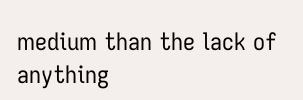medium than the lack of anything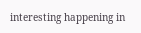interesting happening in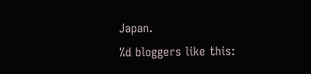Japan.
%d bloggers like this: